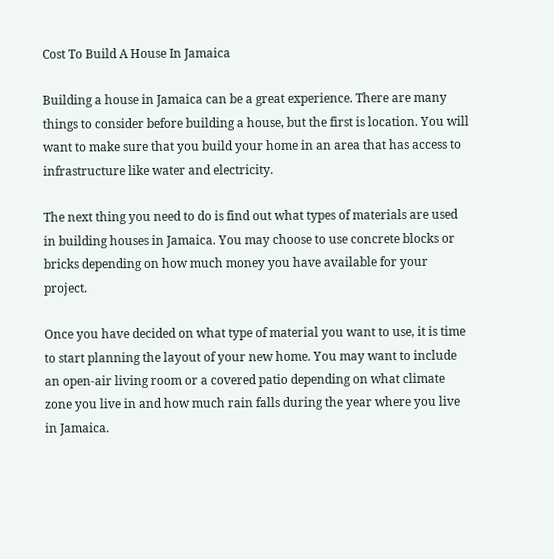Cost To Build A House In Jamaica

Building a house in Jamaica can be a great experience. There are many things to consider before building a house, but the first is location. You will want to make sure that you build your home in an area that has access to infrastructure like water and electricity.

The next thing you need to do is find out what types of materials are used in building houses in Jamaica. You may choose to use concrete blocks or bricks depending on how much money you have available for your project.

Once you have decided on what type of material you want to use, it is time to start planning the layout of your new home. You may want to include an open-air living room or a covered patio depending on what climate zone you live in and how much rain falls during the year where you live in Jamaica.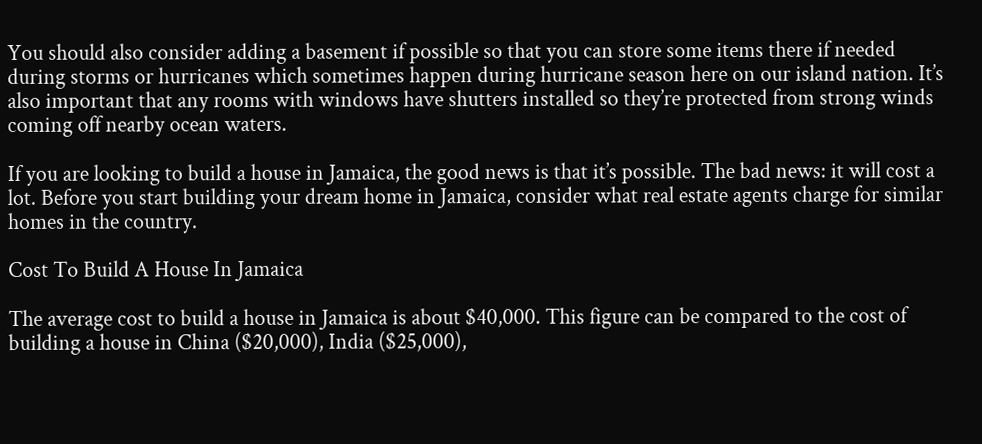You should also consider adding a basement if possible so that you can store some items there if needed during storms or hurricanes which sometimes happen during hurricane season here on our island nation. It’s also important that any rooms with windows have shutters installed so they’re protected from strong winds coming off nearby ocean waters.

If you are looking to build a house in Jamaica, the good news is that it’s possible. The bad news: it will cost a lot. Before you start building your dream home in Jamaica, consider what real estate agents charge for similar homes in the country.

Cost To Build A House In Jamaica

The average cost to build a house in Jamaica is about $40,000. This figure can be compared to the cost of building a house in China ($20,000), India ($25,000),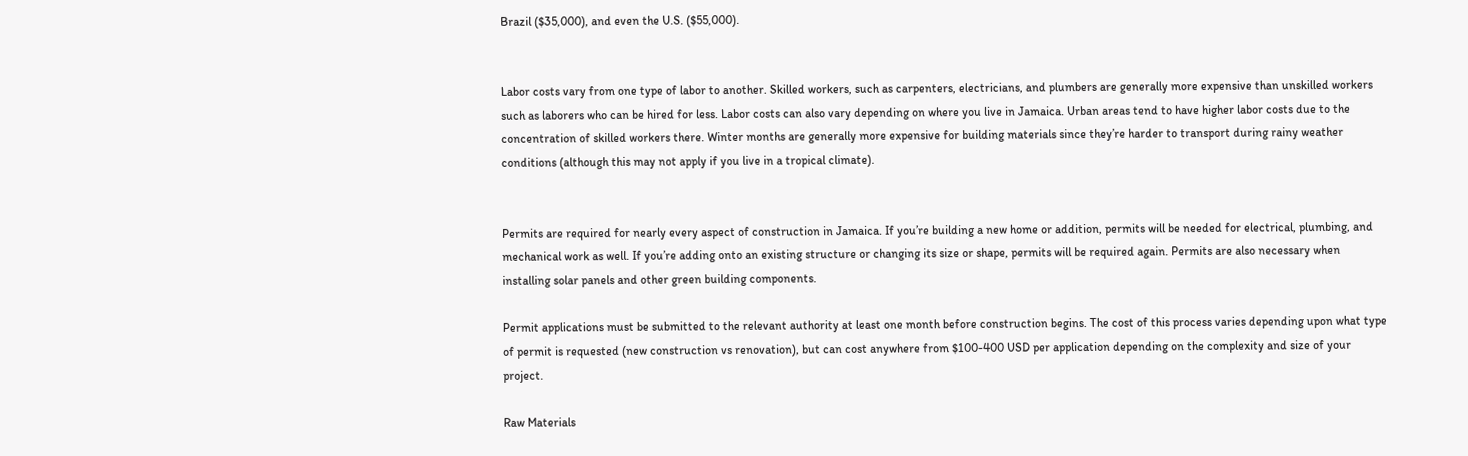Brazil ($35,000), and even the U.S. ($55,000).


Labor costs vary from one type of labor to another. Skilled workers, such as carpenters, electricians, and plumbers are generally more expensive than unskilled workers such as laborers who can be hired for less. Labor costs can also vary depending on where you live in Jamaica. Urban areas tend to have higher labor costs due to the concentration of skilled workers there. Winter months are generally more expensive for building materials since they’re harder to transport during rainy weather conditions (although this may not apply if you live in a tropical climate).


Permits are required for nearly every aspect of construction in Jamaica. If you’re building a new home or addition, permits will be needed for electrical, plumbing, and mechanical work as well. If you’re adding onto an existing structure or changing its size or shape, permits will be required again. Permits are also necessary when installing solar panels and other green building components.

Permit applications must be submitted to the relevant authority at least one month before construction begins. The cost of this process varies depending upon what type of permit is requested (new construction vs renovation), but can cost anywhere from $100-400 USD per application depending on the complexity and size of your project.

Raw Materials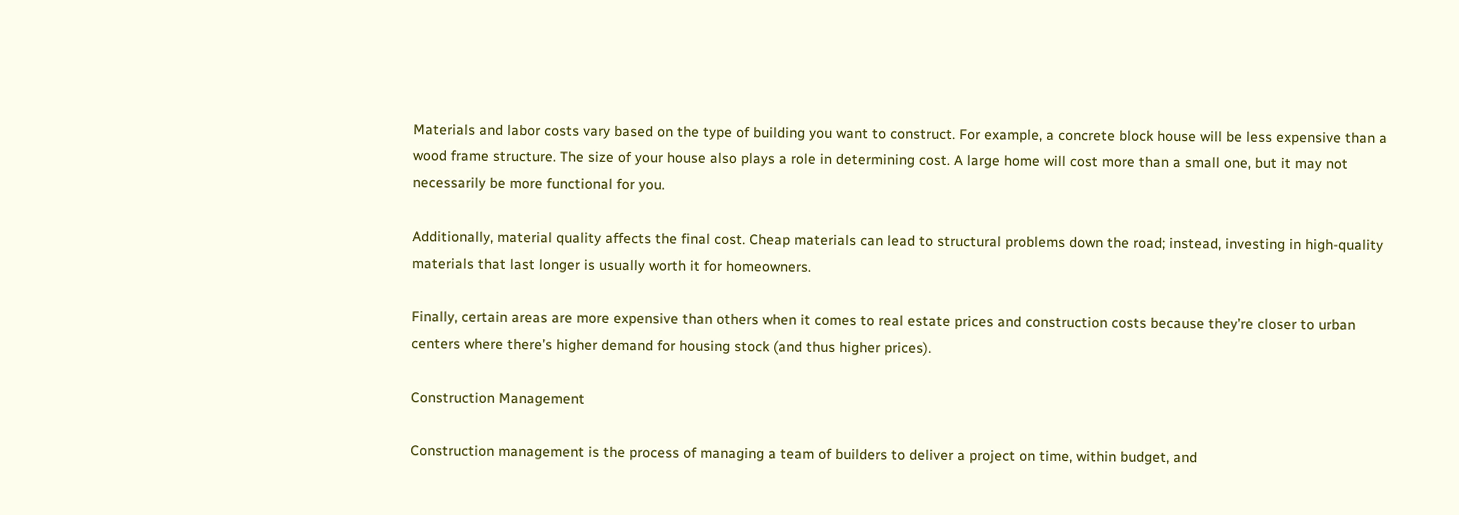Materials and labor costs vary based on the type of building you want to construct. For example, a concrete block house will be less expensive than a wood frame structure. The size of your house also plays a role in determining cost. A large home will cost more than a small one, but it may not necessarily be more functional for you.

Additionally, material quality affects the final cost. Cheap materials can lead to structural problems down the road; instead, investing in high-quality materials that last longer is usually worth it for homeowners.

Finally, certain areas are more expensive than others when it comes to real estate prices and construction costs because they’re closer to urban centers where there’s higher demand for housing stock (and thus higher prices).

Construction Management

Construction management is the process of managing a team of builders to deliver a project on time, within budget, and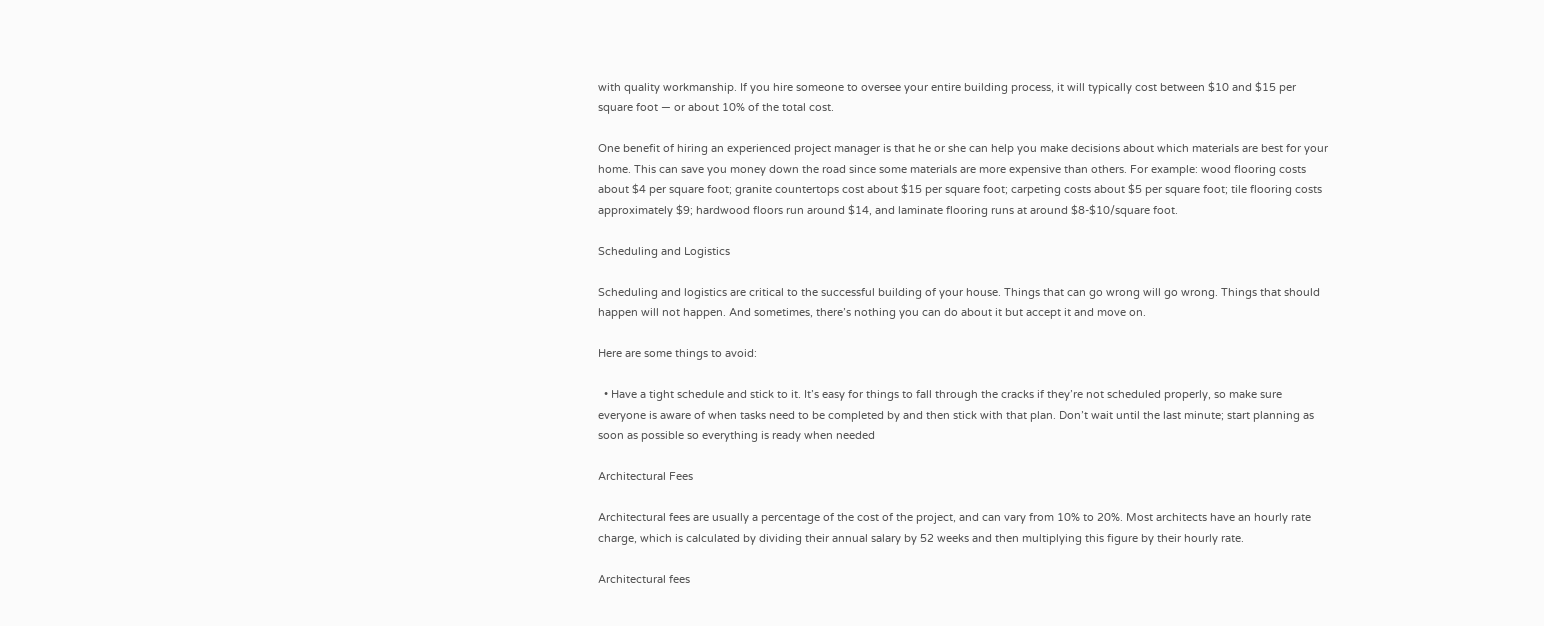with quality workmanship. If you hire someone to oversee your entire building process, it will typically cost between $10 and $15 per square foot — or about 10% of the total cost.

One benefit of hiring an experienced project manager is that he or she can help you make decisions about which materials are best for your home. This can save you money down the road since some materials are more expensive than others. For example: wood flooring costs about $4 per square foot; granite countertops cost about $15 per square foot; carpeting costs about $5 per square foot; tile flooring costs approximately $9; hardwood floors run around $14, and laminate flooring runs at around $8-$10/square foot.

Scheduling and Logistics

Scheduling and logistics are critical to the successful building of your house. Things that can go wrong will go wrong. Things that should happen will not happen. And sometimes, there’s nothing you can do about it but accept it and move on.

Here are some things to avoid:

  • Have a tight schedule and stick to it. It’s easy for things to fall through the cracks if they’re not scheduled properly, so make sure everyone is aware of when tasks need to be completed by and then stick with that plan. Don’t wait until the last minute; start planning as soon as possible so everything is ready when needed

Architectural Fees

Architectural fees are usually a percentage of the cost of the project, and can vary from 10% to 20%. Most architects have an hourly rate charge, which is calculated by dividing their annual salary by 52 weeks and then multiplying this figure by their hourly rate.

Architectural fees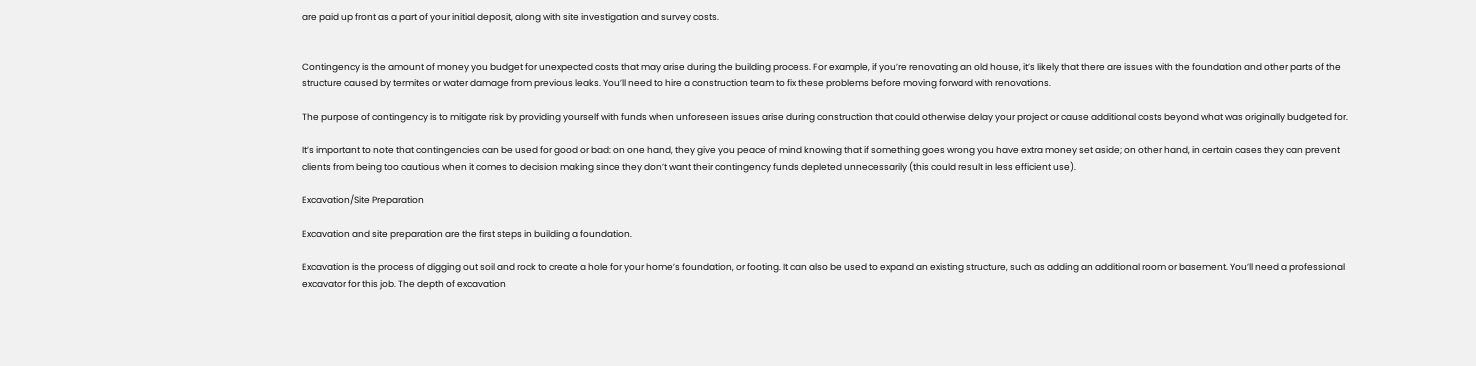are paid up front as a part of your initial deposit, along with site investigation and survey costs.


Contingency is the amount of money you budget for unexpected costs that may arise during the building process. For example, if you’re renovating an old house, it’s likely that there are issues with the foundation and other parts of the structure caused by termites or water damage from previous leaks. You’ll need to hire a construction team to fix these problems before moving forward with renovations.

The purpose of contingency is to mitigate risk by providing yourself with funds when unforeseen issues arise during construction that could otherwise delay your project or cause additional costs beyond what was originally budgeted for.

It’s important to note that contingencies can be used for good or bad: on one hand, they give you peace of mind knowing that if something goes wrong you have extra money set aside; on other hand, in certain cases they can prevent clients from being too cautious when it comes to decision making since they don’t want their contingency funds depleted unnecessarily (this could result in less efficient use).

Excavation/Site Preparation

Excavation and site preparation are the first steps in building a foundation.

Excavation is the process of digging out soil and rock to create a hole for your home’s foundation, or footing. It can also be used to expand an existing structure, such as adding an additional room or basement. You’ll need a professional excavator for this job. The depth of excavation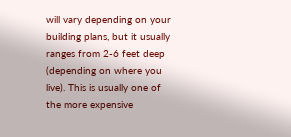will vary depending on your building plans, but it usually ranges from 2-6 feet deep (depending on where you live). This is usually one of the more expensive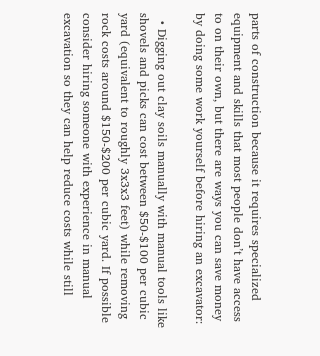parts of construction because it requires specialized equipment and skills that most people don’t have access to on their own, but there are ways you can save money by doing some work yourself before hiring an excavator:

  • Digging out clay soils manually with manual tools like shovels and picks can cost between $50-$100 per cubic yard (equivalent to roughly 3x3x3 feet) while removing rock costs around $150-$200 per cubic yard. If possible consider hiring someone with experience in manual excavation so they can help reduce costs while still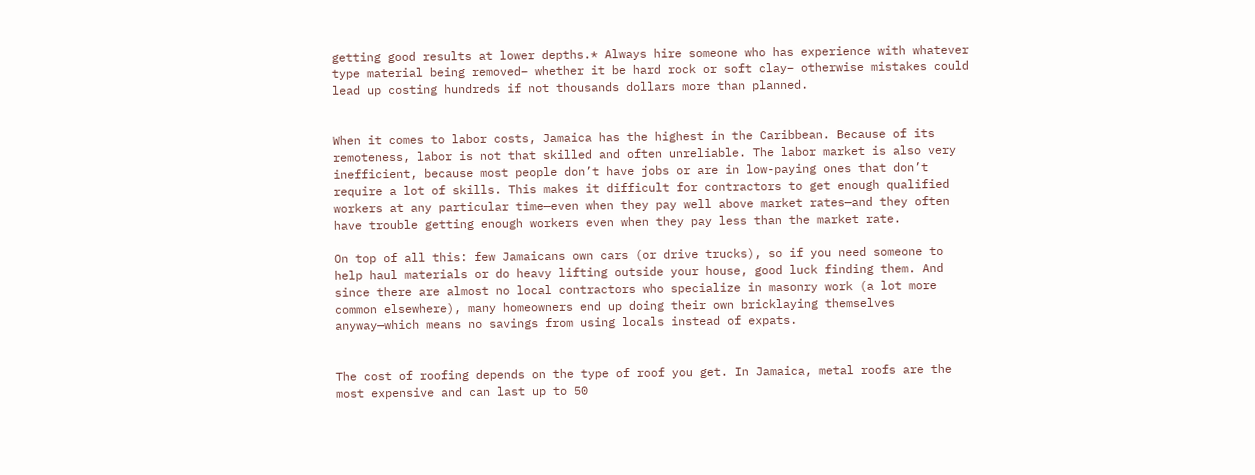getting good results at lower depths.* Always hire someone who has experience with whatever type material being removed– whether it be hard rock or soft clay– otherwise mistakes could lead up costing hundreds if not thousands dollars more than planned.


When it comes to labor costs, Jamaica has the highest in the Caribbean. Because of its remoteness, labor is not that skilled and often unreliable. The labor market is also very inefficient, because most people don’t have jobs or are in low-paying ones that don’t require a lot of skills. This makes it difficult for contractors to get enough qualified workers at any particular time—even when they pay well above market rates—and they often have trouble getting enough workers even when they pay less than the market rate.

On top of all this: few Jamaicans own cars (or drive trucks), so if you need someone to help haul materials or do heavy lifting outside your house, good luck finding them. And since there are almost no local contractors who specialize in masonry work (a lot more common elsewhere), many homeowners end up doing their own bricklaying themselves anyway—which means no savings from using locals instead of expats.


The cost of roofing depends on the type of roof you get. In Jamaica, metal roofs are the most expensive and can last up to 50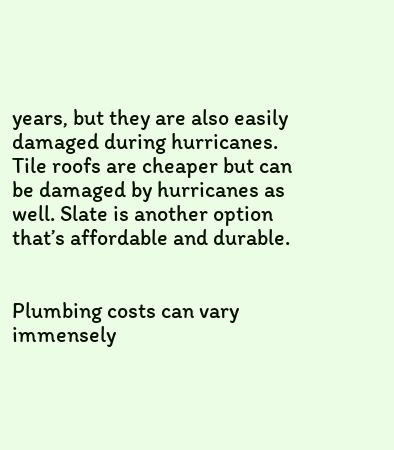years, but they are also easily damaged during hurricanes. Tile roofs are cheaper but can be damaged by hurricanes as well. Slate is another option that’s affordable and durable.


Plumbing costs can vary immensely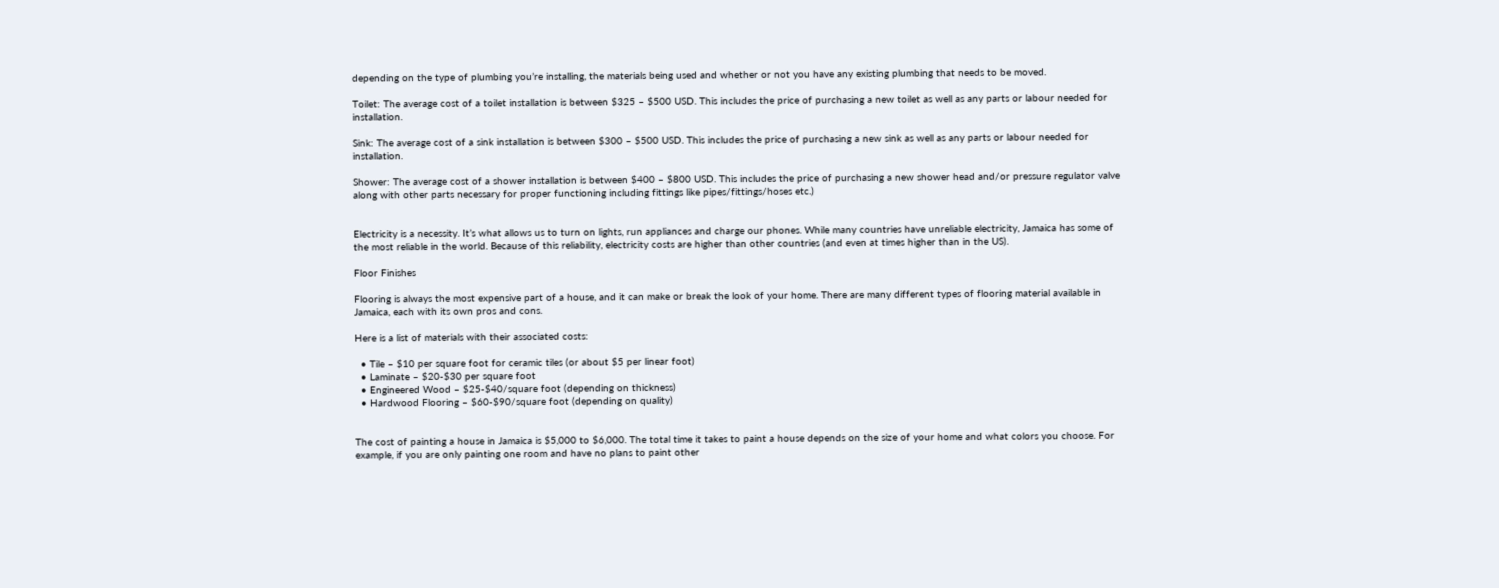depending on the type of plumbing you’re installing, the materials being used and whether or not you have any existing plumbing that needs to be moved.

Toilet: The average cost of a toilet installation is between $325 – $500 USD. This includes the price of purchasing a new toilet as well as any parts or labour needed for installation.

Sink: The average cost of a sink installation is between $300 – $500 USD. This includes the price of purchasing a new sink as well as any parts or labour needed for installation.

Shower: The average cost of a shower installation is between $400 – $800 USD. This includes the price of purchasing a new shower head and/or pressure regulator valve along with other parts necessary for proper functioning including fittings like pipes/fittings/hoses etc.)


Electricity is a necessity. It’s what allows us to turn on lights, run appliances and charge our phones. While many countries have unreliable electricity, Jamaica has some of the most reliable in the world. Because of this reliability, electricity costs are higher than other countries (and even at times higher than in the US).

Floor Finishes

Flooring is always the most expensive part of a house, and it can make or break the look of your home. There are many different types of flooring material available in Jamaica, each with its own pros and cons.

Here is a list of materials with their associated costs:

  • Tile – $10 per square foot for ceramic tiles (or about $5 per linear foot)
  • Laminate – $20-$30 per square foot
  • Engineered Wood – $25-$40/square foot (depending on thickness)
  • Hardwood Flooring – $60-$90/square foot (depending on quality)


The cost of painting a house in Jamaica is $5,000 to $6,000. The total time it takes to paint a house depends on the size of your home and what colors you choose. For example, if you are only painting one room and have no plans to paint other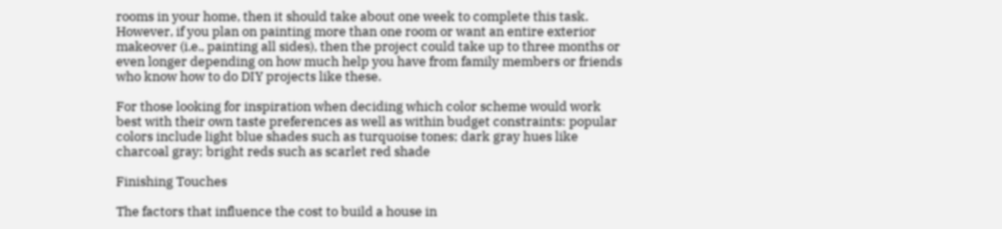rooms in your home, then it should take about one week to complete this task. However, if you plan on painting more than one room or want an entire exterior makeover (i.e., painting all sides), then the project could take up to three months or even longer depending on how much help you have from family members or friends who know how to do DIY projects like these.

For those looking for inspiration when deciding which color scheme would work best with their own taste preferences as well as within budget constraints: popular colors include light blue shades such as turquoise tones; dark gray hues like charcoal gray; bright reds such as scarlet red shade

Finishing Touches

The factors that influence the cost to build a house in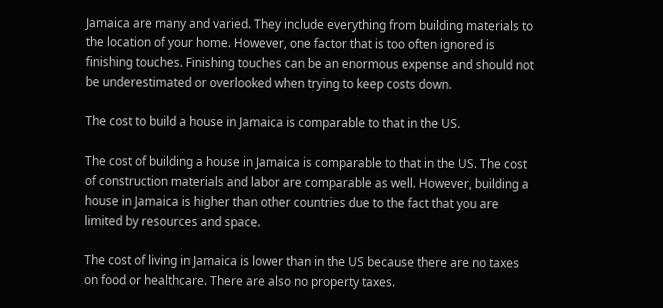Jamaica are many and varied. They include everything from building materials to the location of your home. However, one factor that is too often ignored is finishing touches. Finishing touches can be an enormous expense and should not be underestimated or overlooked when trying to keep costs down.

The cost to build a house in Jamaica is comparable to that in the US.

The cost of building a house in Jamaica is comparable to that in the US. The cost of construction materials and labor are comparable as well. However, building a house in Jamaica is higher than other countries due to the fact that you are limited by resources and space.

The cost of living in Jamaica is lower than in the US because there are no taxes on food or healthcare. There are also no property taxes.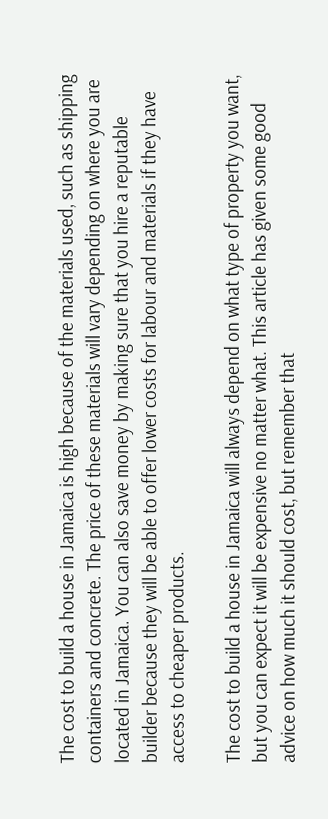The cost to build a house in Jamaica is high because of the materials used, such as shipping containers and concrete. The price of these materials will vary depending on where you are located in Jamaica. You can also save money by making sure that you hire a reputable builder because they will be able to offer lower costs for labour and materials if they have access to cheaper products.

The cost to build a house in Jamaica will always depend on what type of property you want, but you can expect it will be expensive no matter what. This article has given some good advice on how much it should cost, but remember that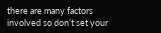there are many factors involved so don’t set your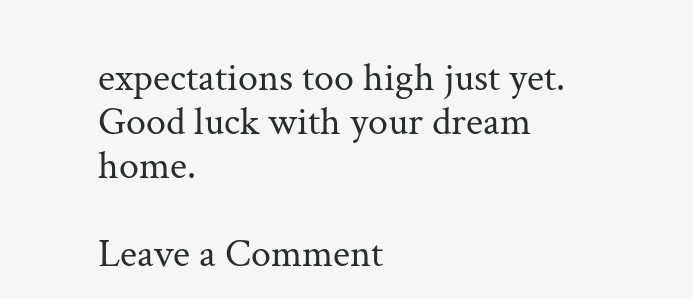expectations too high just yet. Good luck with your dream home.

Leave a Comment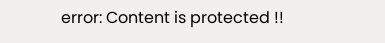error: Content is protected !!